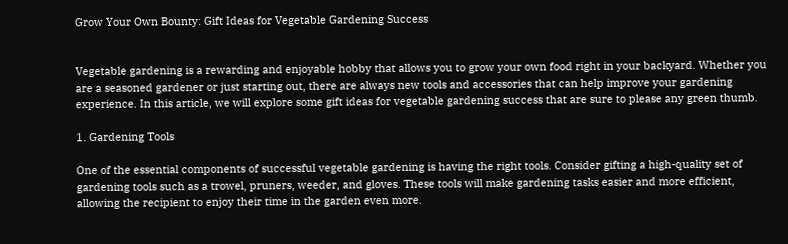Grow Your Own Bounty: Gift Ideas for Vegetable Gardening Success


Vegetable gardening is a rewarding and enjoyable hobby that allows you to grow your own food right in your backyard. Whether you are a seasoned gardener or just starting out, there are always new tools and accessories that can help improve your gardening experience. In this article, we will explore some gift ideas for vegetable gardening success that are sure to please any green thumb.

1. Gardening Tools

One of the essential components of successful vegetable gardening is having the right tools. Consider gifting a high-quality set of gardening tools such as a trowel, pruners, weeder, and gloves. These tools will make gardening tasks easier and more efficient, allowing the recipient to enjoy their time in the garden even more.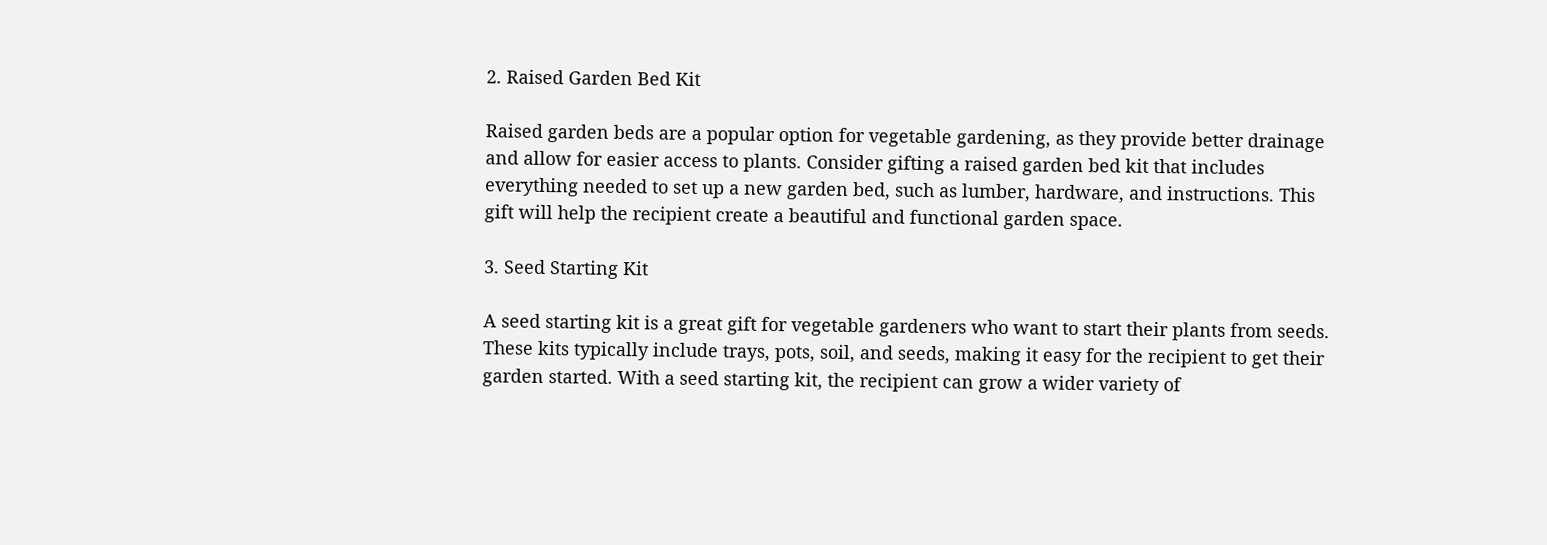2. Raised Garden Bed Kit

Raised garden beds are a popular option for vegetable gardening, as they provide better drainage and allow for easier access to plants. Consider gifting a raised garden bed kit that includes everything needed to set up a new garden bed, such as lumber, hardware, and instructions. This gift will help the recipient create a beautiful and functional garden space.

3. Seed Starting Kit

A seed starting kit is a great gift for vegetable gardeners who want to start their plants from seeds. These kits typically include trays, pots, soil, and seeds, making it easy for the recipient to get their garden started. With a seed starting kit, the recipient can grow a wider variety of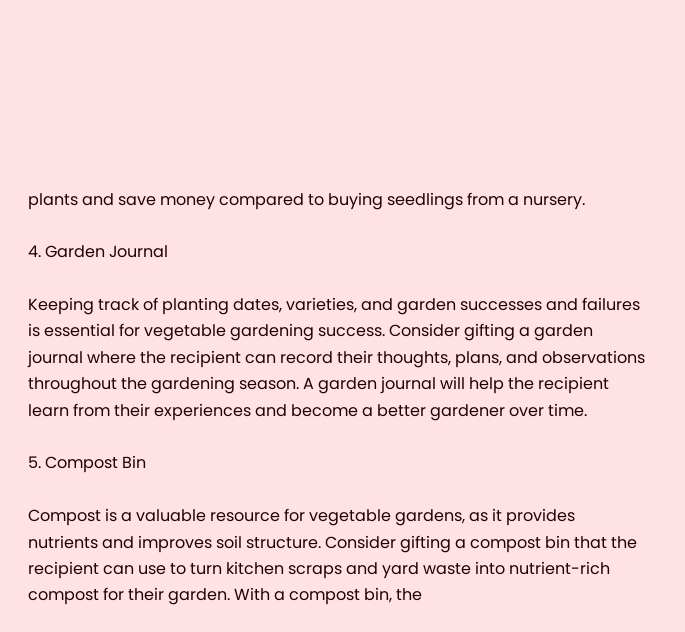plants and save money compared to buying seedlings from a nursery.

4. Garden Journal

Keeping track of planting dates, varieties, and garden successes and failures is essential for vegetable gardening success. Consider gifting a garden journal where the recipient can record their thoughts, plans, and observations throughout the gardening season. A garden journal will help the recipient learn from their experiences and become a better gardener over time.

5. Compost Bin

Compost is a valuable resource for vegetable gardens, as it provides nutrients and improves soil structure. Consider gifting a compost bin that the recipient can use to turn kitchen scraps and yard waste into nutrient-rich compost for their garden. With a compost bin, the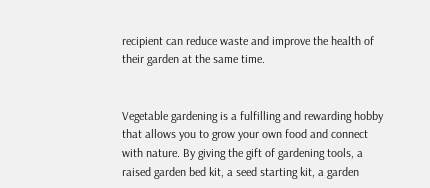recipient can reduce waste and improve the health of their garden at the same time.


Vegetable gardening is a fulfilling and rewarding hobby that allows you to grow your own food and connect with nature. By giving the gift of gardening tools, a raised garden bed kit, a seed starting kit, a garden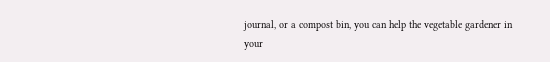journal, or a compost bin, you can help the vegetable gardener in your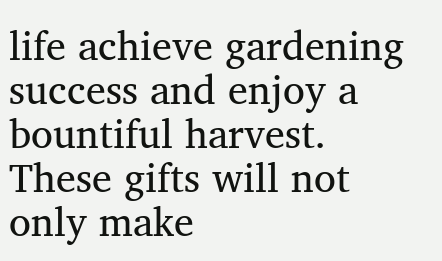life achieve gardening success and enjoy a bountiful harvest. These gifts will not only make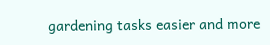gardening tasks easier and more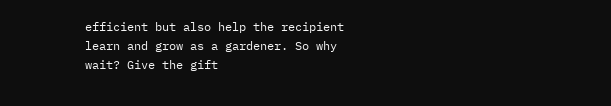efficient but also help the recipient learn and grow as a gardener. So why wait? Give the gift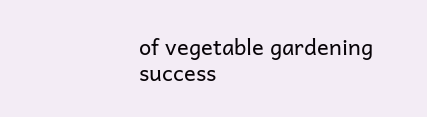of vegetable gardening success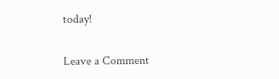today!


Leave a Comment